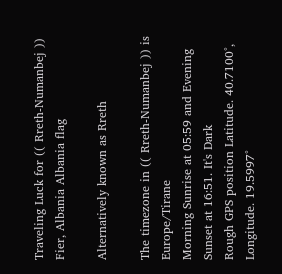Traveling Luck for (( Rreth-Numanbej )) Fier, Albania Albania flag

Alternatively known as Rreth

The timezone in (( Rreth-Numanbej )) is Europe/Tirane
Morning Sunrise at 05:59 and Evening Sunset at 16:51. It's Dark
Rough GPS position Latitude. 40.7100°, Longitude. 19.5997°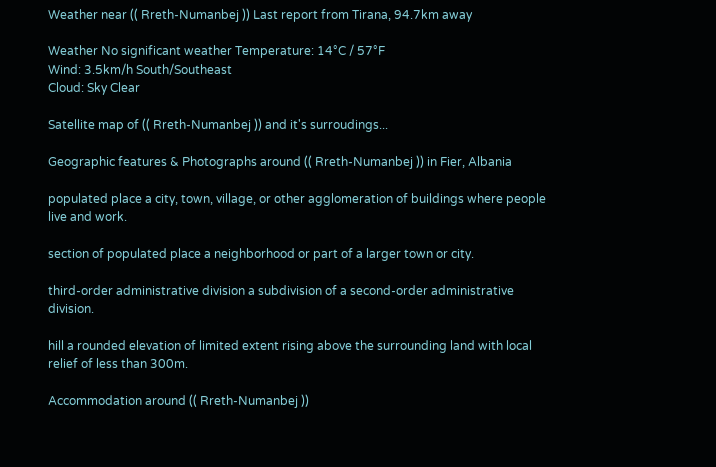Weather near (( Rreth-Numanbej )) Last report from Tirana, 94.7km away

Weather No significant weather Temperature: 14°C / 57°F
Wind: 3.5km/h South/Southeast
Cloud: Sky Clear

Satellite map of (( Rreth-Numanbej )) and it's surroudings...

Geographic features & Photographs around (( Rreth-Numanbej )) in Fier, Albania

populated place a city, town, village, or other agglomeration of buildings where people live and work.

section of populated place a neighborhood or part of a larger town or city.

third-order administrative division a subdivision of a second-order administrative division.

hill a rounded elevation of limited extent rising above the surrounding land with local relief of less than 300m.

Accommodation around (( Rreth-Numanbej ))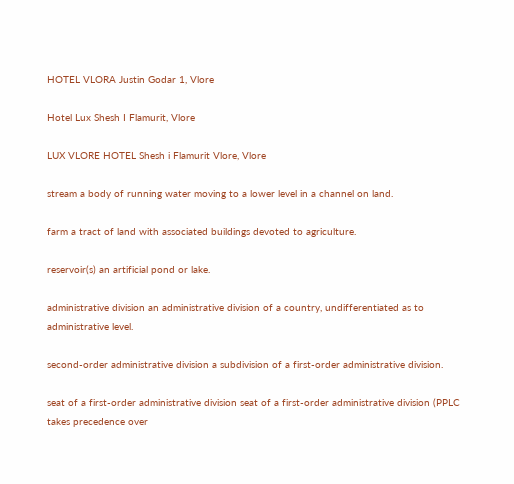HOTEL VLORA Justin Godar 1, Vlore

Hotel Lux Shesh I Flamurit, Vlore

LUX VLORE HOTEL Shesh i Flamurit Vlore, Vlore

stream a body of running water moving to a lower level in a channel on land.

farm a tract of land with associated buildings devoted to agriculture.

reservoir(s) an artificial pond or lake.

administrative division an administrative division of a country, undifferentiated as to administrative level.

second-order administrative division a subdivision of a first-order administrative division.

seat of a first-order administrative division seat of a first-order administrative division (PPLC takes precedence over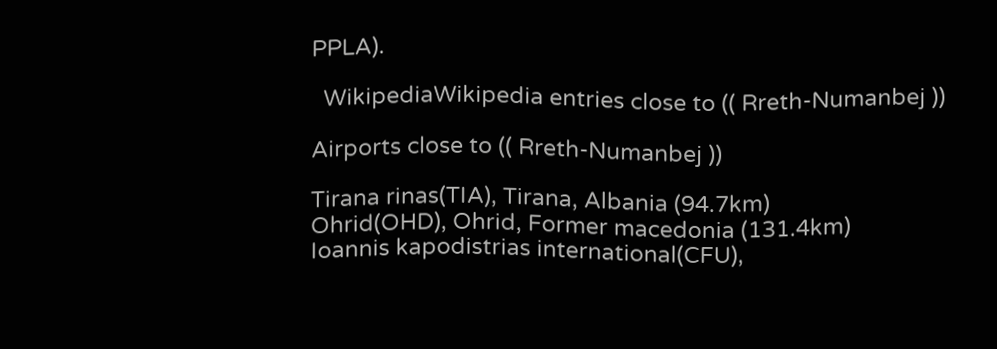PPLA).

  WikipediaWikipedia entries close to (( Rreth-Numanbej ))

Airports close to (( Rreth-Numanbej ))

Tirana rinas(TIA), Tirana, Albania (94.7km)
Ohrid(OHD), Ohrid, Former macedonia (131.4km)
Ioannis kapodistrias international(CFU),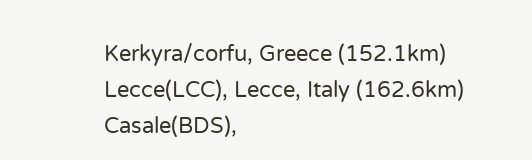Kerkyra/corfu, Greece (152.1km)
Lecce(LCC), Lecce, Italy (162.6km)
Casale(BDS),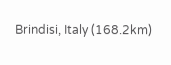Brindisi, Italy (168.2km)